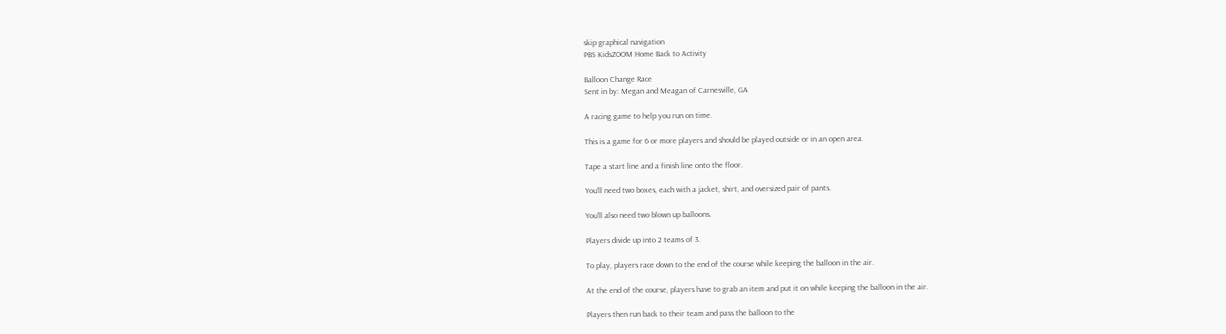skip graphical navigation
PBS KidsZOOM Home Back to Activity

Balloon Change Race
Sent in by: Megan and Meagan of Carnesville, GA

A racing game to help you run on time.

This is a game for 6 or more players and should be played outside or in an open area.

Tape a start line and a finish line onto the floor.

You'll need two boxes, each with a jacket, shirt, and oversized pair of pants.

You'll also need two blown up balloons.

Players divide up into 2 teams of 3.

To play, players race down to the end of the course while keeping the balloon in the air.

At the end of the course, players have to grab an item and put it on while keeping the balloon in the air.

Players then run back to their team and pass the balloon to the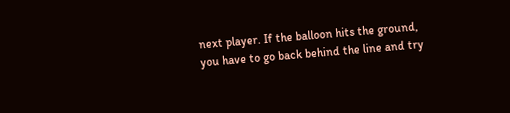next player. If the balloon hits the ground, you have to go back behind the line and try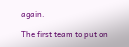again.

The first team to put on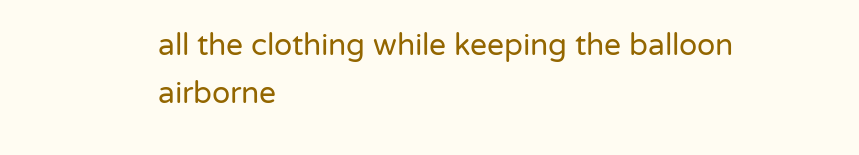all the clothing while keeping the balloon airborne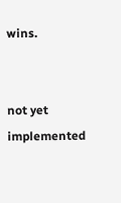wins.


not yet implemented